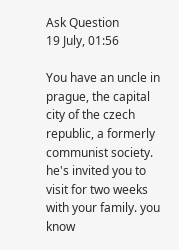Ask Question
19 July, 01:56

You have an uncle in prague, the capital city of the czech republic, a formerly communist society. he's invited you to visit for two weeks with your family. you know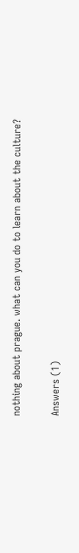nothing about prague. what can you do to learn about the culture?

Answers (1)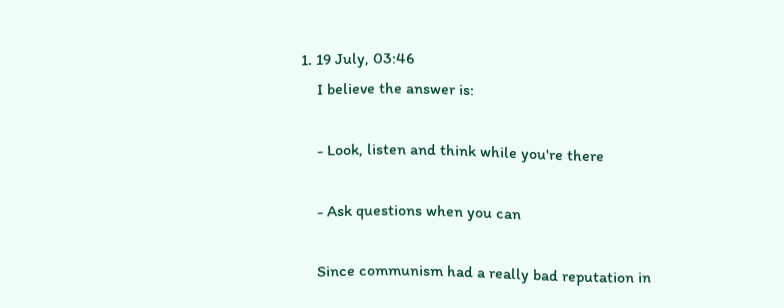1. 19 July, 03:46
    I believe the answer is:

    - Look, listen and think while you're there

    - Ask questions when you can

    Since communism had a really bad reputation in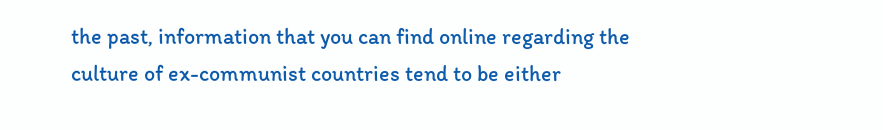the past, information that you can find online regarding the culture of ex-communist countries tend to be either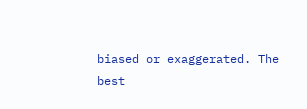biased or exaggerated. The best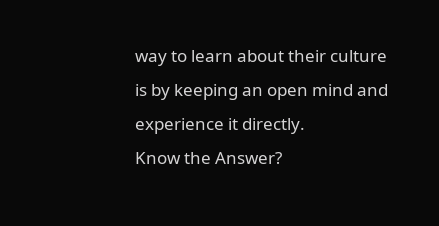way to learn about their culture is by keeping an open mind and experience it directly.
Know the Answer?